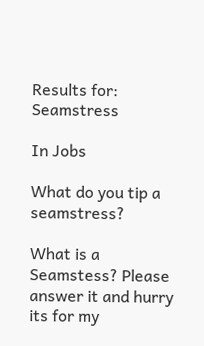Results for: Seamstress

In Jobs

What do you tip a seamstress?

What is a Seamstess? Please answer it and hurry its for my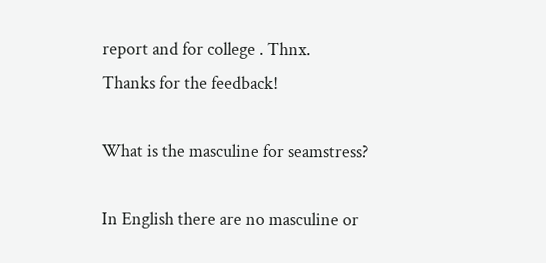report and for college . Thnx.
Thanks for the feedback!

What is the masculine for seamstress?

In English there are no masculine or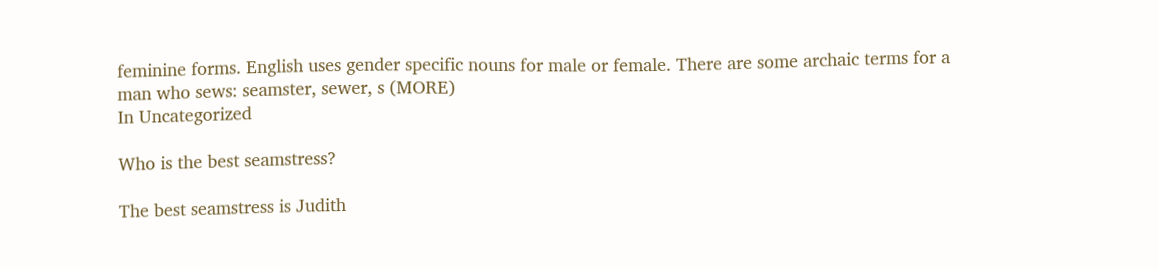feminine forms. English uses gender specific nouns for male or female. There are some archaic terms for a man who sews: seamster, sewer, s (MORE)
In Uncategorized

Who is the best seamstress?

The best seamstress is Judith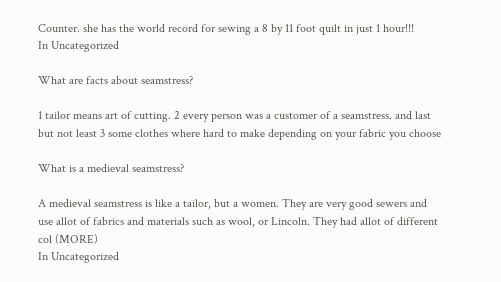Counter. she has the world record for sewing a 8 by 11 foot quilt in just 1 hour!!!
In Uncategorized

What are facts about seamstress?

1 tailor means art of cutting. 2 every person was a customer of a seamstress. and last but not least 3 some clothes where hard to make depending on your fabric you choose

What is a medieval seamstress?

A medieval seamstress is like a tailor, but a women. They are very good sewers and use allot of fabrics and materials such as wool, or Lincoln. They had allot of different col (MORE)
In Uncategorized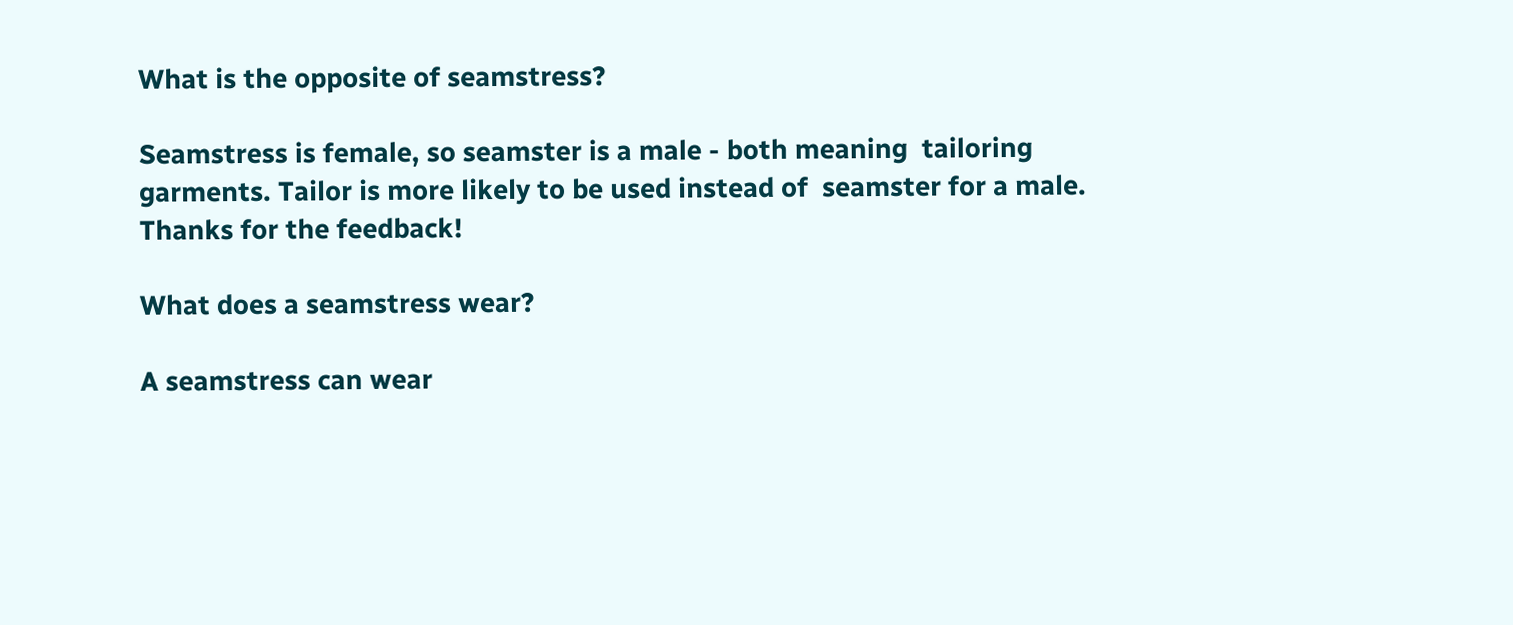What is the opposite of seamstress?

Seamstress is female, so seamster is a male - both meaning  tailoring garments. Tailor is more likely to be used instead of  seamster for a male.
Thanks for the feedback!

What does a seamstress wear?

A seamstress can wear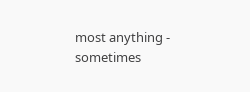most anything - sometimes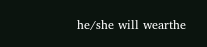he/she will wearthe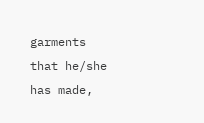garments that he/she has made,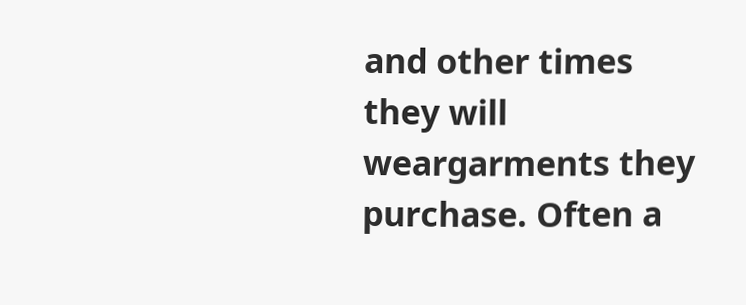and other times they will weargarments they purchase. Often a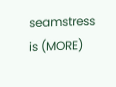seamstress is (MORE)